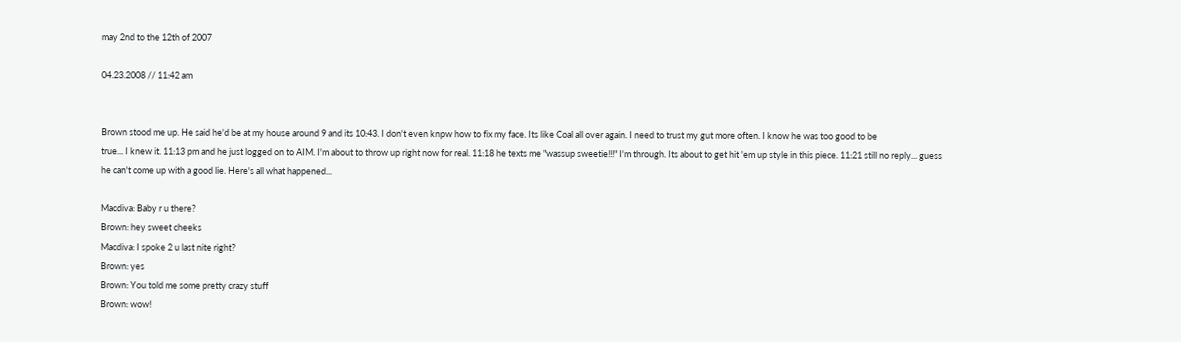may 2nd to the 12th of 2007

04.23.2008 // 11:42 am


Brown stood me up. He said he'd be at my house around 9 and its 10:43. I don't even knpw how to fix my face. Its like Coal all over again. I need to trust my gut more often. I know he was too good to be
true... I knew it. 11:13 pm and he just logged on to AIM. I'm about to throw up right now for real. 11:18 he texts me "wassup sweetie!!!" I'm through. Its about to get hit 'em up style in this piece. 11:21 still no reply... guess he can't come up with a good lie. Here's all what happened...

Macdiva: Baby r u there?
Brown: hey sweet cheeks
Macdiva: I spoke 2 u last nite right?
Brown: yes
Brown: You told me some pretty crazy stuff
Brown: wow!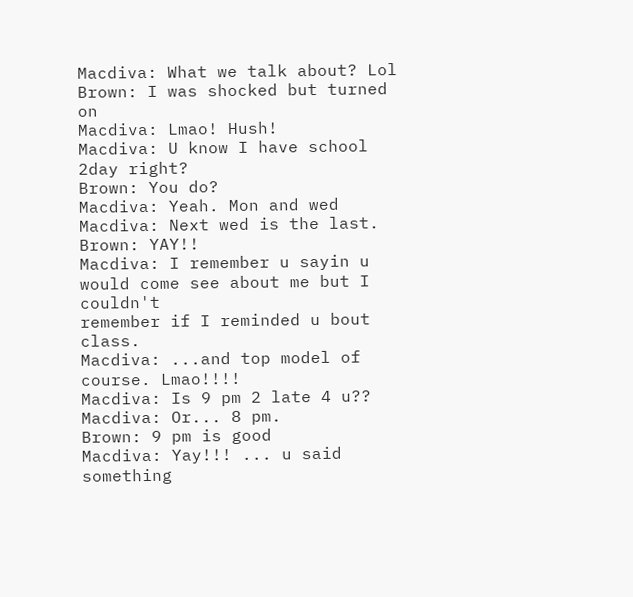Macdiva: What we talk about? Lol
Brown: I was shocked but turned on
Macdiva: Lmao! Hush!
Macdiva: U know I have school 2day right?
Brown: You do?
Macdiva: Yeah. Mon and wed
Macdiva: Next wed is the last.
Brown: YAY!!
Macdiva: I remember u sayin u would come see about me but I couldn't
remember if I reminded u bout class.
Macdiva: ...and top model of course. Lmao!!!!
Macdiva: Is 9 pm 2 late 4 u??
Macdiva: Or... 8 pm.
Brown: 9 pm is good
Macdiva: Yay!!! ... u said something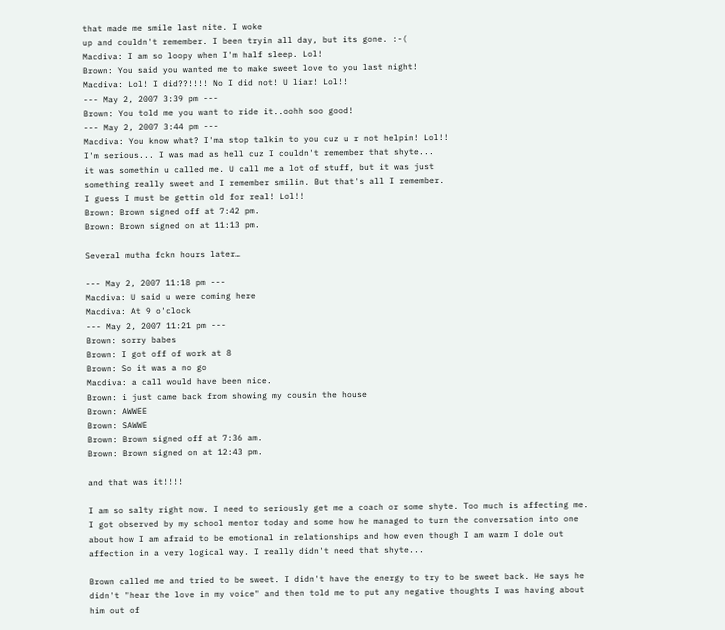that made me smile last nite. I woke
up and couldn't remember. I been tryin all day, but its gone. :-(
Macdiva: I am so loopy when I'm half sleep. Lol!
Brown: You said you wanted me to make sweet love to you last night!
Macdiva: Lol! I did??!!!! No I did not! U liar! Lol!!
--- May 2, 2007 3:39 pm ---
Brown: You told me you want to ride it..oohh soo good!
--- May 2, 2007 3:44 pm ---
Macdiva: You know what? I'ma stop talkin to you cuz u r not helpin! Lol!!
I'm serious... I was mad as hell cuz I couldn't remember that shyte...
it was somethin u called me. U call me a lot of stuff, but it was just
something really sweet and I remember smilin. But that's all I remember.
I guess I must be gettin old for real! Lol!!
Brown: Brown signed off at 7:42 pm.
Brown: Brown signed on at 11:13 pm.

Several mutha fckn hours later…

--- May 2, 2007 11:18 pm ---
Macdiva: U said u were coming here
Macdiva: At 9 o'clock
--- May 2, 2007 11:21 pm ---
Brown: sorry babes
Brown: I got off of work at 8
Brown: So it was a no go
Macdiva: a call would have been nice.
Brown: i just came back from showing my cousin the house
Brown: AWWEE
Brown: SAWWE
Brown: Brown signed off at 7:36 am.
Brown: Brown signed on at 12:43 pm.

and that was it!!!!

I am so salty right now. I need to seriously get me a coach or some shyte. Too much is affecting me. I got observed by my school mentor today and some how he managed to turn the conversation into one about how I am afraid to be emotional in relationships and how even though I am warm I dole out affection in a very logical way. I really didn't need that shyte...

Brown called me and tried to be sweet. I didn't have the energy to try to be sweet back. He says he didn't "hear the love in my voice" and then told me to put any negative thoughts I was having about him out of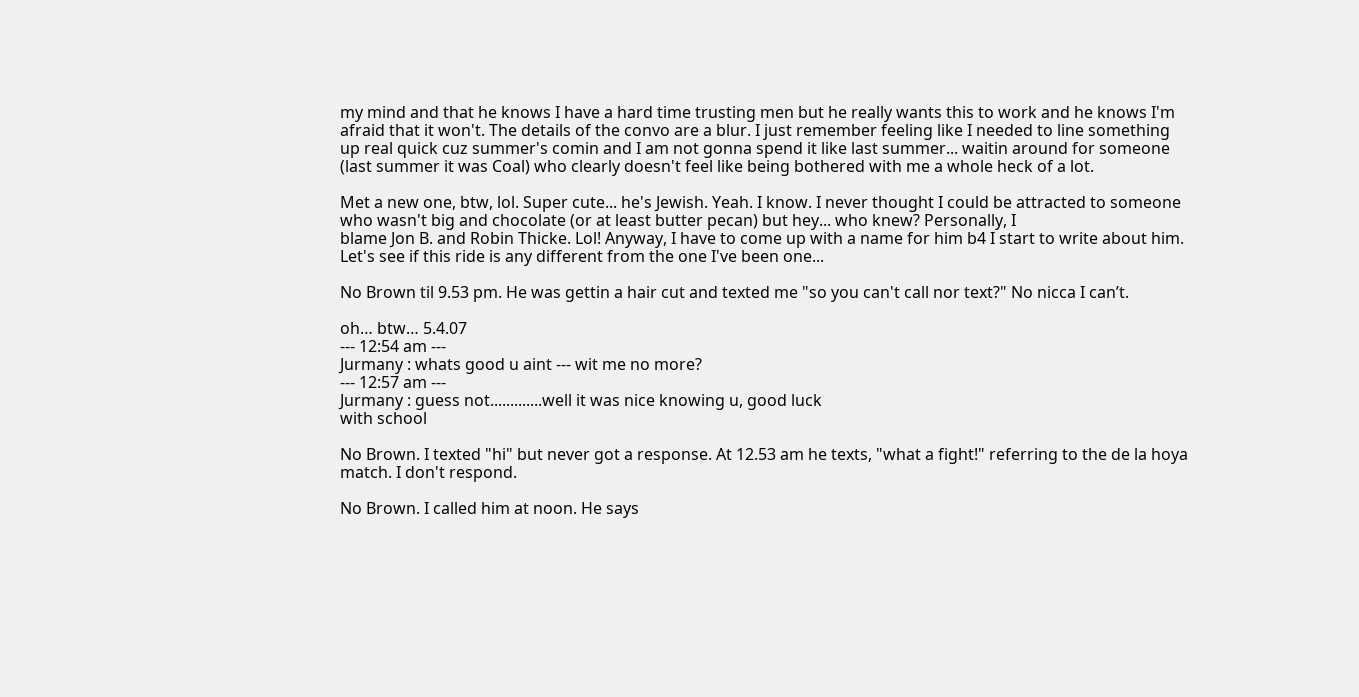my mind and that he knows I have a hard time trusting men but he really wants this to work and he knows I'm afraid that it won't. The details of the convo are a blur. I just remember feeling like I needed to line something up real quick cuz summer's comin and I am not gonna spend it like last summer... waitin around for someone (last summer it was Coal) who clearly doesn't feel like being bothered with me a whole heck of a lot.

Met a new one, btw, lol. Super cute... he's Jewish. Yeah. I know. I never thought I could be attracted to someone who wasn't big and chocolate (or at least butter pecan) but hey... who knew? Personally, I
blame Jon B. and Robin Thicke. Lol! Anyway, I have to come up with a name for him b4 I start to write about him. Let's see if this ride is any different from the one I've been one...

No Brown til 9.53 pm. He was gettin a hair cut and texted me "so you can't call nor text?" No nicca I can’t.

oh… btw… 5.4.07
--- 12:54 am ---
Jurmany : whats good u aint --- wit me no more?
--- 12:57 am ---
Jurmany : guess not.............well it was nice knowing u, good luck
with school

No Brown. I texted "hi" but never got a response. At 12.53 am he texts, "what a fight!" referring to the de la hoya match. I don't respond.

No Brown. I called him at noon. He says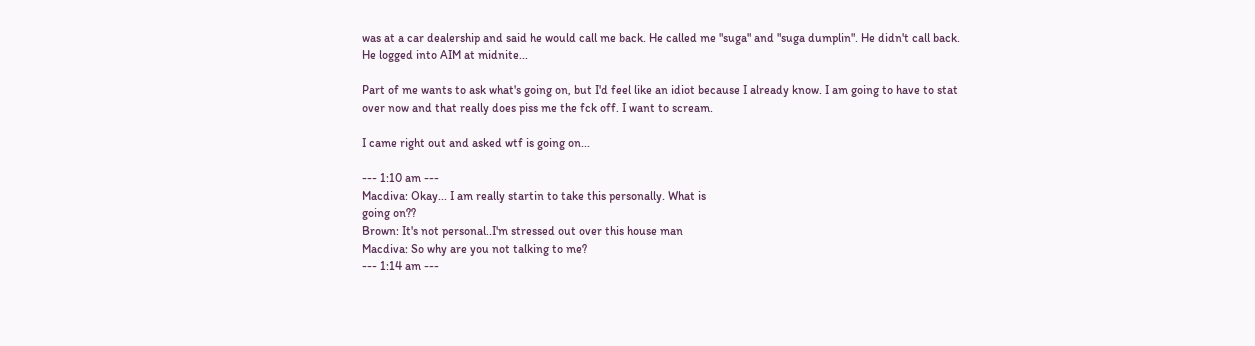was at a car dealership and said he would call me back. He called me "suga" and "suga dumplin". He didn't call back. He logged into AIM at midnite...

Part of me wants to ask what's going on, but I'd feel like an idiot because I already know. I am going to have to stat over now and that really does piss me the fck off. I want to scream.

I came right out and asked wtf is going on...

--- 1:10 am ---
Macdiva: Okay... I am really startin to take this personally. What is
going on??
Brown: It's not personal..I'm stressed out over this house man
Macdiva: So why are you not talking to me?
--- 1:14 am ---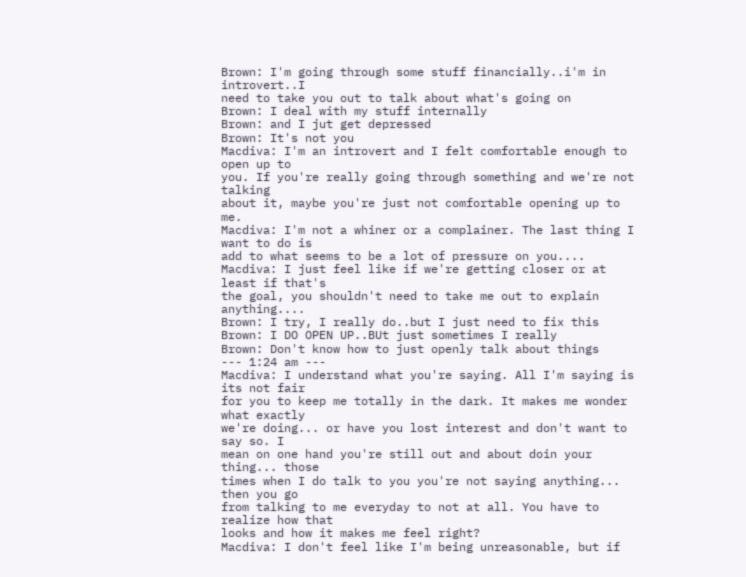Brown: I'm going through some stuff financially..i'm in introvert..I
need to take you out to talk about what's going on
Brown: I deal with my stuff internally
Brown: and I jut get depressed
Brown: It's not you
Macdiva: I'm an introvert and I felt comfortable enough to open up to
you. If you're really going through something and we're not talking
about it, maybe you're just not comfortable opening up to me.
Macdiva: I'm not a whiner or a complainer. The last thing I want to do is
add to what seems to be a lot of pressure on you....
Macdiva: I just feel like if we're getting closer or at least if that's
the goal, you shouldn't need to take me out to explain anything....
Brown: I try, I really do..but I just need to fix this
Brown: I DO OPEN UP..BUt just sometimes I really
Brown: Don't know how to just openly talk about things
--- 1:24 am ---
Macdiva: I understand what you're saying. All I'm saying is its not fair
for you to keep me totally in the dark. It makes me wonder what exactly
we're doing... or have you lost interest and don't want to say so. I
mean on one hand you're still out and about doin your thing... those
times when I do talk to you you're not saying anything... then you go
from talking to me everyday to not at all. You have to realize how that
looks and how it makes me feel right?
Macdiva: I don't feel like I'm being unreasonable, but if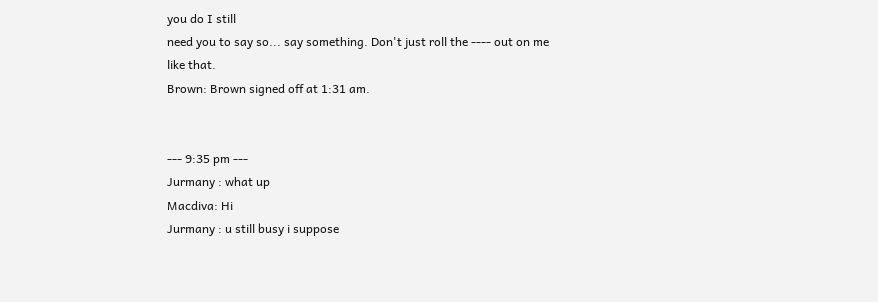you do I still
need you to say so... say something. Don't just roll the ---- out on me
like that.
Brown: Brown signed off at 1:31 am.


--- 9:35 pm ---
Jurmany : what up
Macdiva: Hi
Jurmany : u still busy i suppose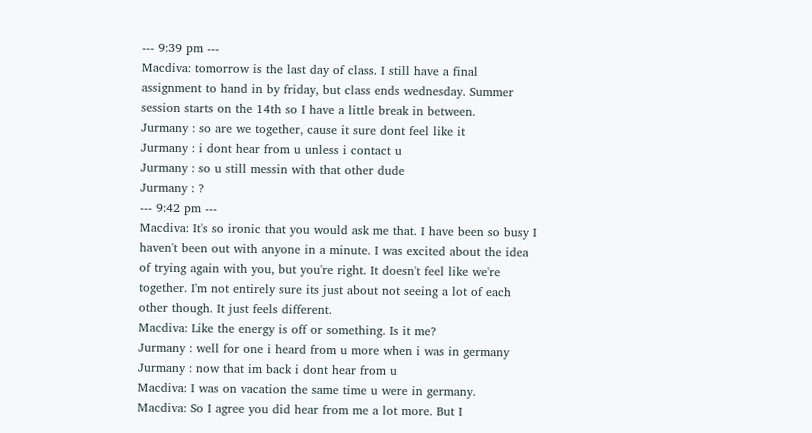--- 9:39 pm ---
Macdiva: tomorrow is the last day of class. I still have a final
assignment to hand in by friday, but class ends wednesday. Summer
session starts on the 14th so I have a little break in between.
Jurmany : so are we together, cause it sure dont feel like it
Jurmany : i dont hear from u unless i contact u
Jurmany : so u still messin with that other dude
Jurmany : ?
--- 9:42 pm ---
Macdiva: It's so ironic that you would ask me that. I have been so busy I
haven't been out with anyone in a minute. I was excited about the idea
of trying again with you, but you're right. It doesn't feel like we're
together. I'm not entirely sure its just about not seeing a lot of each
other though. It just feels different.
Macdiva: Like the energy is off or something. Is it me?
Jurmany : well for one i heard from u more when i was in germany
Jurmany : now that im back i dont hear from u
Macdiva: I was on vacation the same time u were in germany.
Macdiva: So I agree you did hear from me a lot more. But I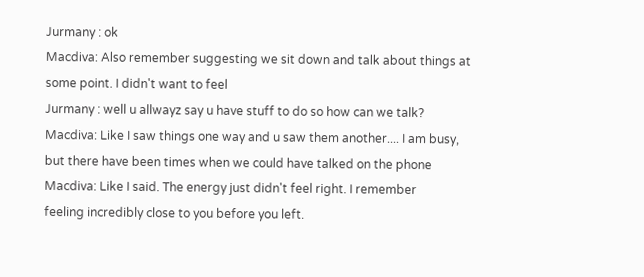Jurmany : ok
Macdiva: Also remember suggesting we sit down and talk about things at
some point. I didn't want to feel
Jurmany : well u allwayz say u have stuff to do so how can we talk?
Macdiva: Like I saw things one way and u saw them another.... I am busy,
but there have been times when we could have talked on the phone
Macdiva: Like I said. The energy just didn't feel right. I remember
feeling incredibly close to you before you left.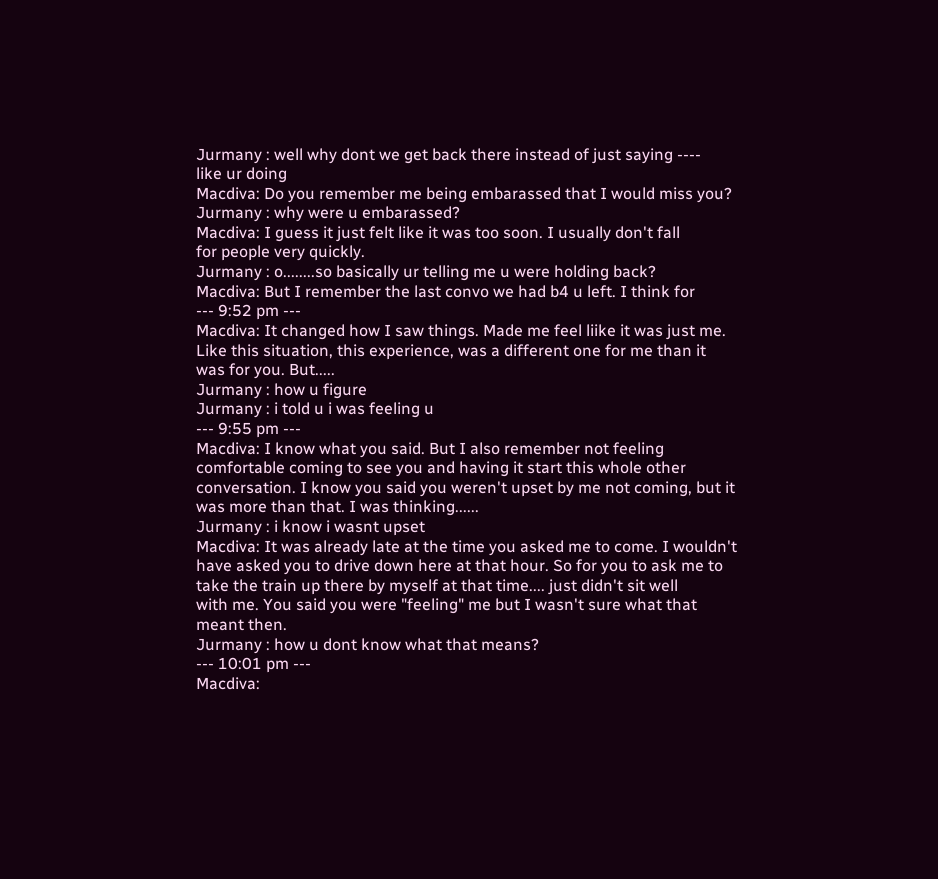Jurmany : well why dont we get back there instead of just saying ----
like ur doing
Macdiva: Do you remember me being embarassed that I would miss you?
Jurmany : why were u embarassed?
Macdiva: I guess it just felt like it was too soon. I usually don't fall
for people very quickly.
Jurmany : o........so basically ur telling me u were holding back?
Macdiva: But I remember the last convo we had b4 u left. I think for
--- 9:52 pm ---
Macdiva: It changed how I saw things. Made me feel liike it was just me.
Like this situation, this experience, was a different one for me than it
was for you. But.....
Jurmany : how u figure
Jurmany : i told u i was feeling u
--- 9:55 pm ---
Macdiva: I know what you said. But I also remember not feeling
comfortable coming to see you and having it start this whole other
conversation. I know you said you weren't upset by me not coming, but it
was more than that. I was thinking......
Jurmany : i know i wasnt upset
Macdiva: It was already late at the time you asked me to come. I wouldn't
have asked you to drive down here at that hour. So for you to ask me to
take the train up there by myself at that time.... just didn't sit well
with me. You said you were "feeling" me but I wasn't sure what that
meant then.
Jurmany : how u dont know what that means?
--- 10:01 pm ---
Macdiva: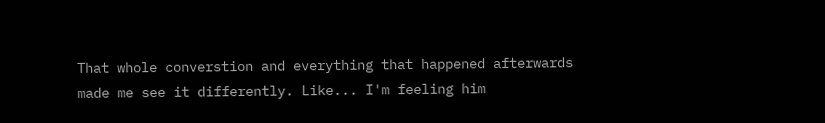That whole converstion and everything that happened afterwards
made me see it differently. Like... I'm feeling him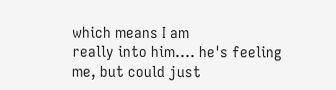which means I am
really into him.... he's feeling me, but could just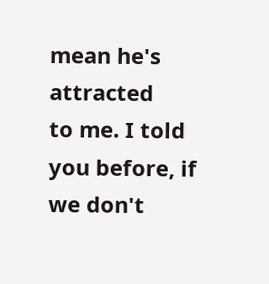mean he's attracted
to me. I told you before, if we don't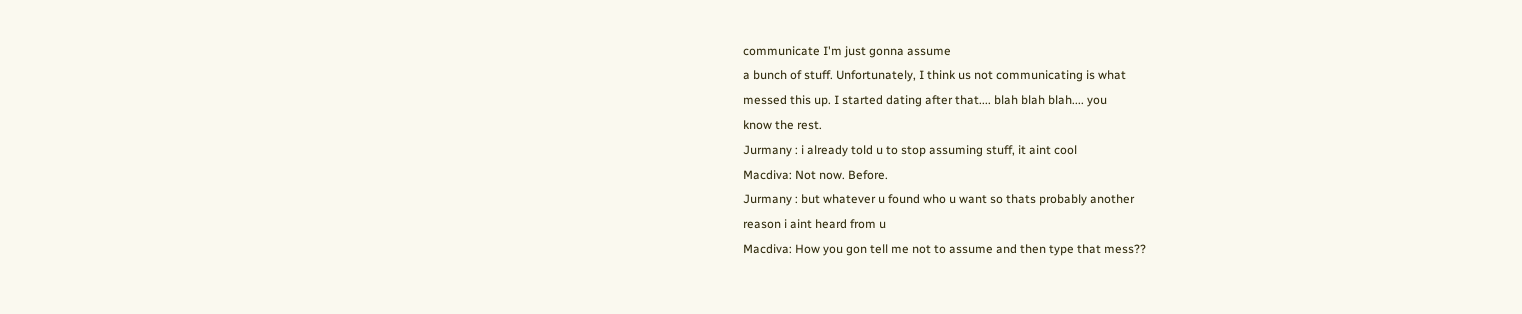communicate I'm just gonna assume
a bunch of stuff. Unfortunately, I think us not communicating is what
messed this up. I started dating after that.... blah blah blah.... you
know the rest.
Jurmany : i already told u to stop assuming stuff, it aint cool
Macdiva: Not now. Before.
Jurmany : but whatever u found who u want so thats probably another
reason i aint heard from u
Macdiva: How you gon tell me not to assume and then type that mess??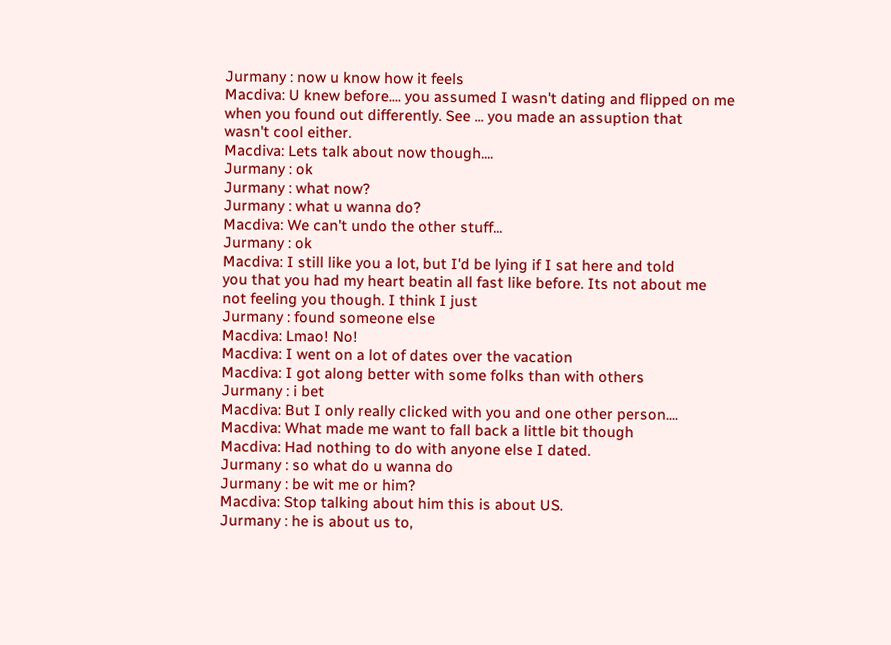Jurmany : now u know how it feels
Macdiva: U knew before.... you assumed I wasn't dating and flipped on me
when you found out differently. See ... you made an assuption that
wasn't cool either.
Macdiva: Lets talk about now though....
Jurmany : ok
Jurmany : what now?
Jurmany : what u wanna do?
Macdiva: We can't undo the other stuff...
Jurmany : ok
Macdiva: I still like you a lot, but I'd be lying if I sat here and told
you that you had my heart beatin all fast like before. Its not about me
not feeling you though. I think I just
Jurmany : found someone else
Macdiva: Lmao! No!
Macdiva: I went on a lot of dates over the vacation
Macdiva: I got along better with some folks than with others
Jurmany : i bet
Macdiva: But I only really clicked with you and one other person....
Macdiva: What made me want to fall back a little bit though
Macdiva: Had nothing to do with anyone else I dated.
Jurmany : so what do u wanna do
Jurmany : be wit me or him?
Macdiva: Stop talking about him this is about US.
Jurmany : he is about us to,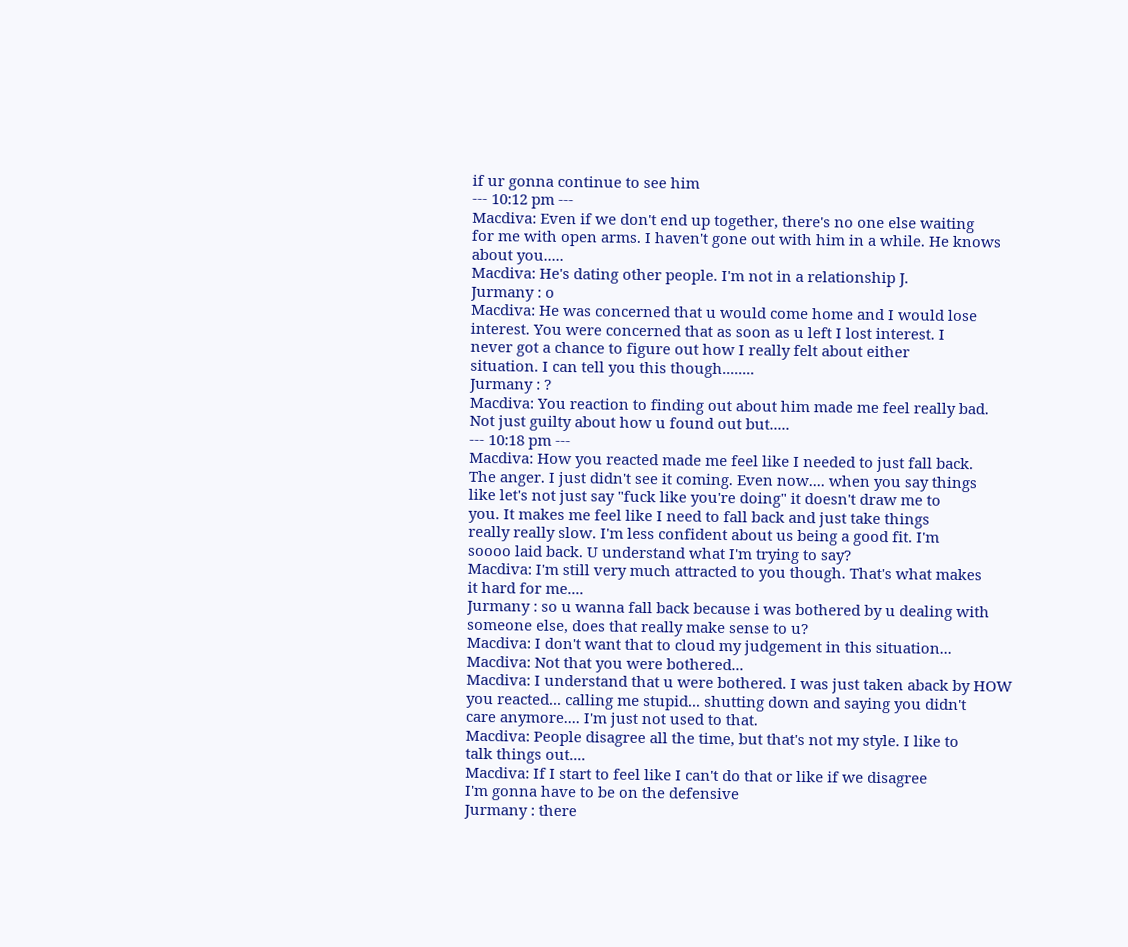if ur gonna continue to see him
--- 10:12 pm ---
Macdiva: Even if we don't end up together, there's no one else waiting
for me with open arms. I haven't gone out with him in a while. He knows
about you.....
Macdiva: He's dating other people. I'm not in a relationship J.
Jurmany : o
Macdiva: He was concerned that u would come home and I would lose
interest. You were concerned that as soon as u left I lost interest. I
never got a chance to figure out how I really felt about either
situation. I can tell you this though........
Jurmany : ?
Macdiva: You reaction to finding out about him made me feel really bad.
Not just guilty about how u found out but.....
--- 10:18 pm ---
Macdiva: How you reacted made me feel like I needed to just fall back.
The anger. I just didn't see it coming. Even now.... when you say things
like let's not just say "fuck like you're doing" it doesn't draw me to
you. It makes me feel like I need to fall back and just take things
really really slow. I'm less confident about us being a good fit. I'm
soooo laid back. U understand what I'm trying to say?
Macdiva: I'm still very much attracted to you though. That's what makes
it hard for me....
Jurmany : so u wanna fall back because i was bothered by u dealing with
someone else, does that really make sense to u?
Macdiva: I don't want that to cloud my judgement in this situation...
Macdiva: Not that you were bothered...
Macdiva: I understand that u were bothered. I was just taken aback by HOW
you reacted... calling me stupid... shutting down and saying you didn't
care anymore.... I'm just not used to that.
Macdiva: People disagree all the time, but that's not my style. I like to
talk things out....
Macdiva: If I start to feel like I can't do that or like if we disagree
I'm gonna have to be on the defensive
Jurmany : there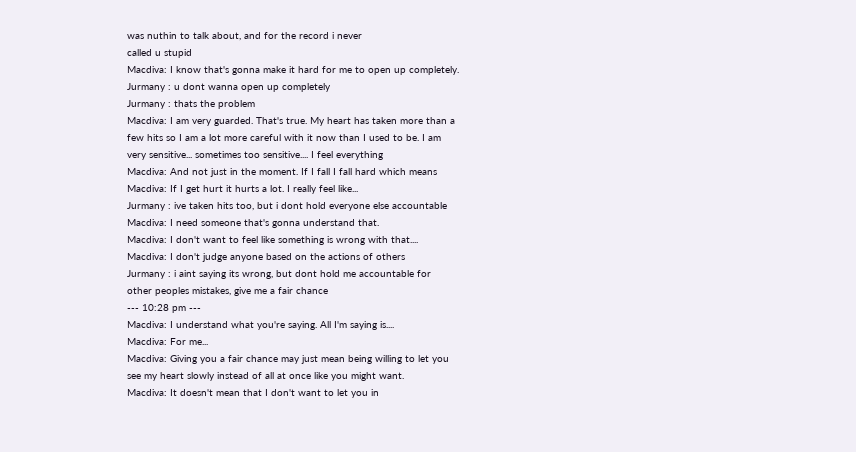was nuthin to talk about, and for the record i never
called u stupid
Macdiva: I know that's gonna make it hard for me to open up completely.
Jurmany : u dont wanna open up completely
Jurmany : thats the problem
Macdiva: I am very guarded. That's true. My heart has taken more than a
few hits so I am a lot more careful with it now than I used to be. I am
very sensitive... sometimes too sensitive.... I feel everything
Macdiva: And not just in the moment. If I fall I fall hard which means
Macdiva: If I get hurt it hurts a lot. I really feel like...
Jurmany : ive taken hits too, but i dont hold everyone else accountable
Macdiva: I need someone that's gonna understand that.
Macdiva: I don't want to feel like something is wrong with that....
Macdiva: I don't judge anyone based on the actions of others
Jurmany : i aint saying its wrong, but dont hold me accountable for
other peoples mistakes, give me a fair chance
--- 10:28 pm ---
Macdiva: I understand what you're saying. All I'm saying is....
Macdiva: For me...
Macdiva: Giving you a fair chance may just mean being willing to let you
see my heart slowly instead of all at once like you might want.
Macdiva: It doesn't mean that I don't want to let you in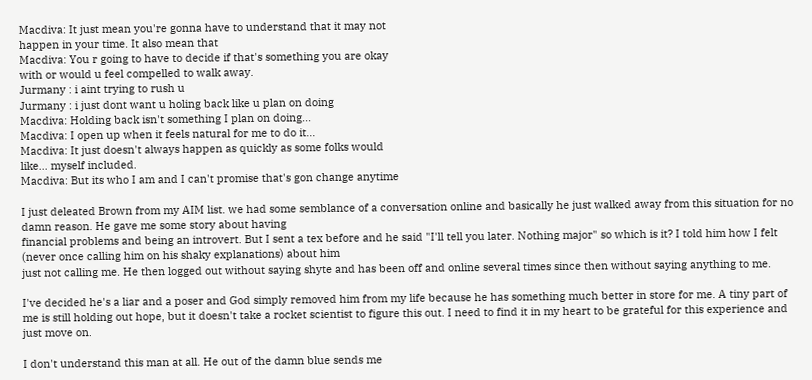Macdiva: It just mean you're gonna have to understand that it may not
happen in your time. It also mean that
Macdiva: You r going to have to decide if that's something you are okay
with or would u feel compelled to walk away.
Jurmany : i aint trying to rush u
Jurmany : i just dont want u holing back like u plan on doing
Macdiva: Holding back isn't something I plan on doing...
Macdiva: I open up when it feels natural for me to do it...
Macdiva: It just doesn't always happen as quickly as some folks would
like... myself included.
Macdiva: But its who I am and I can't promise that's gon change anytime

I just deleated Brown from my AIM list. we had some semblance of a conversation online and basically he just walked away from this situation for no damn reason. He gave me some story about having
financial problems and being an introvert. But I sent a tex before and he said "I'll tell you later. Nothing major" so which is it? I told him how I felt (never once calling him on his shaky explanations) about him
just not calling me. He then logged out without saying shyte and has been off and online several times since then without saying anything to me.

I've decided he's a liar and a poser and God simply removed him from my life because he has something much better in store for me. A tiny part of me is still holding out hope, but it doesn't take a rocket scientist to figure this out. I need to find it in my heart to be grateful for this experience and just move on.

I don't understand this man at all. He out of the damn blue sends me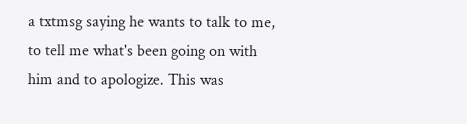a txtmsg saying he wants to talk to me, to tell me what's been going on with him and to apologize. This was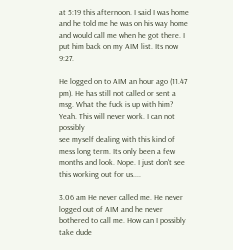at 5:19 this afternoon. I said I was home and he told me he was on his way home and would call me when he got there. I put him back on my AIM list. Its now 9:27.

He logged on to AIM an hour ago (11.47 pm). He has still not called or sent a msg. What the fuck is up with him? Yeah. This will never work. I can not possibly
see myself dealing with this kind of mess long term. Its only been a few months and look. Nope. I just don't see this working out for us....

3.06 am He never called me. He never logged out of AIM and he never bothered to call me. How can I possibly take dude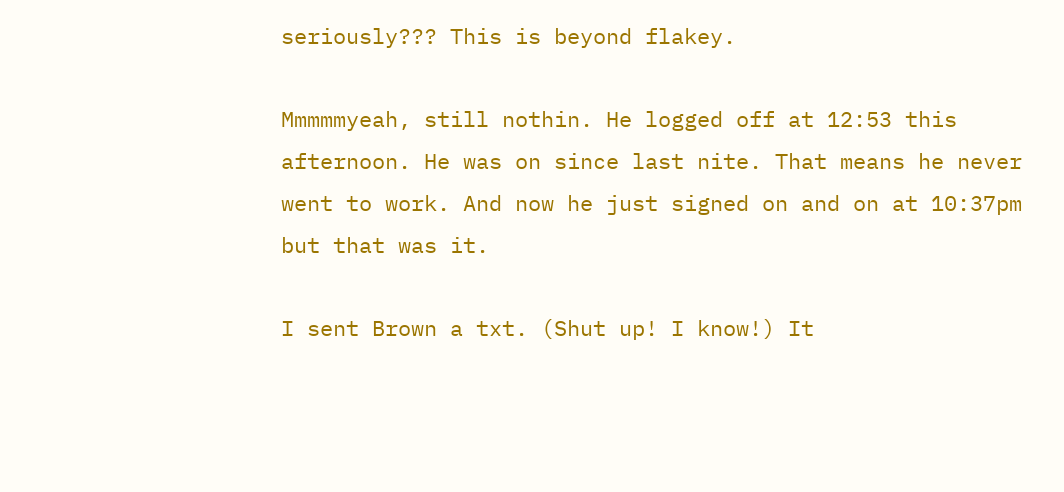seriously??? This is beyond flakey.

Mmmmmyeah, still nothin. He logged off at 12:53 this afternoon. He was on since last nite. That means he never went to work. And now he just signed on and on at 10:37pm but that was it.

I sent Brown a txt. (Shut up! I know!) It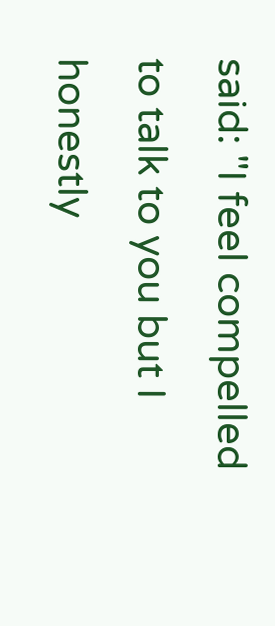said: "I feel compelled to talk to you but I honestly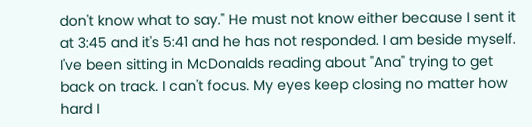don't know what to say." He must not know either because I sent it at 3:45 and it's 5:41 and he has not responded. I am beside myself. I've been sitting in McDonalds reading about "Ana" trying to get back on track. I can't focus. My eyes keep closing no matter how hard I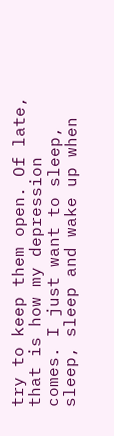try to keep them open. Of late, that is how my depression comes. I just want to sleep, sleep, sleep and wake up when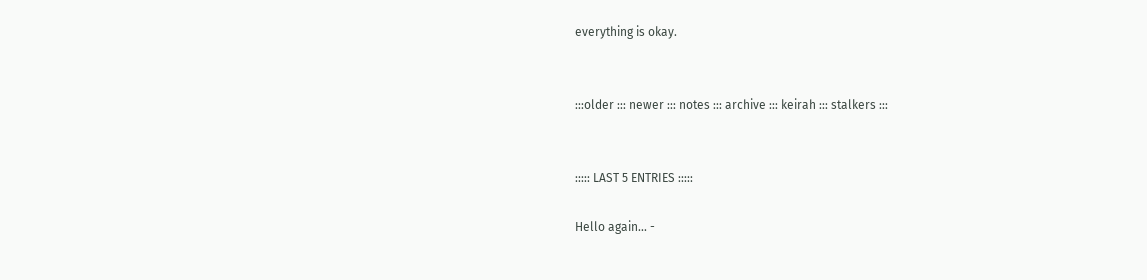everything is okay.


:::older ::: newer ::: notes ::: archive ::: keirah ::: stalkers :::


::::: LAST 5 ENTRIES :::::

Hello again... -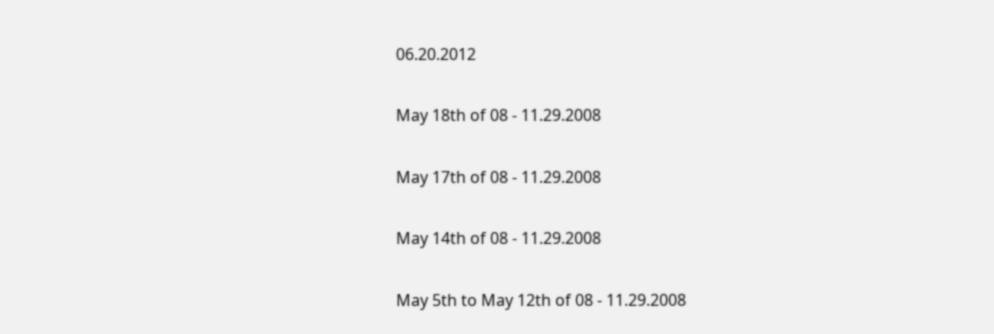06.20.2012

May 18th of 08 - 11.29.2008

May 17th of 08 - 11.29.2008

May 14th of 08 - 11.29.2008

May 5th to May 12th of 08 - 11.29.2008